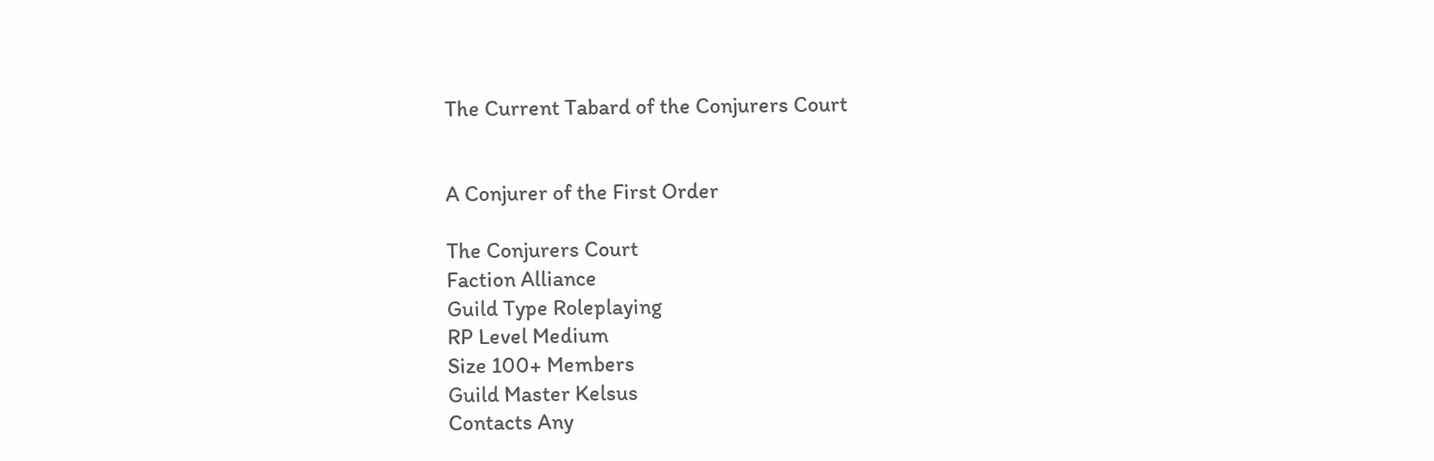The Current Tabard of the Conjurers Court


A Conjurer of the First Order

The Conjurers Court
Faction Alliance
Guild Type Roleplaying
RP Level Medium
Size 100+ Members
Guild Master Kelsus
Contacts Any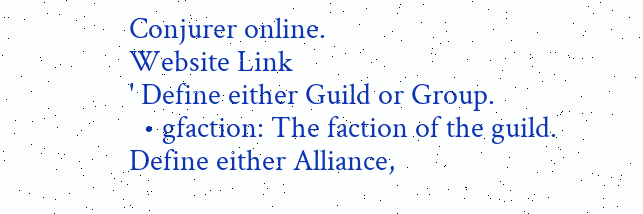Conjurer online.
Website Link
' Define either Guild or Group.
  • gfaction: The faction of the guild. Define either Alliance,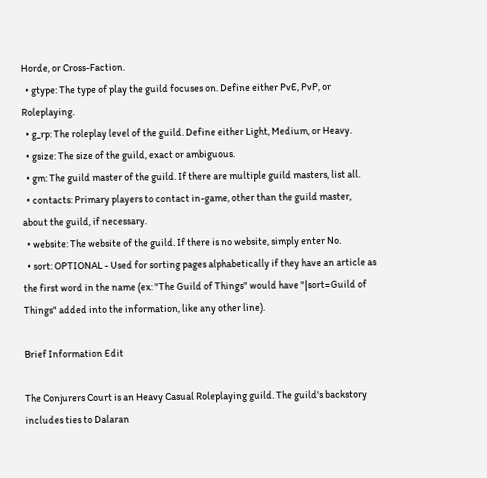Horde, or Cross-Faction.
  • gtype: The type of play the guild focuses on. Define either PvE, PvP, or Roleplaying.
  • g_rp: The roleplay level of the guild. Define either Light, Medium, or Heavy.
  • gsize: The size of the guild, exact or ambiguous.
  • gm: The guild master of the guild. If there are multiple guild masters, list all.
  • contacts: Primary players to contact in-game, other than the guild master, about the guild, if necessary.
  • website: The website of the guild. If there is no website, simply enter No.
  • sort: OPTIONAL - Used for sorting pages alphabetically if they have an article as the first word in the name (ex: "The Guild of Things" would have "|sort=Guild of Things" added into the information, like any other line).

Brief Information Edit

The Conjurers Court is an Heavy Casual Roleplaying guild. The guild's backstory includes ties to Dalaran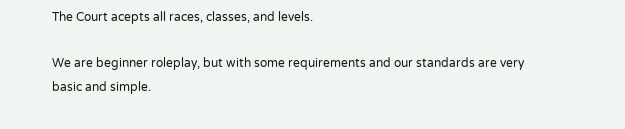The Court acepts all races, classes, and levels.

We are beginner roleplay, but with some requirements and our standards are very basic and simple.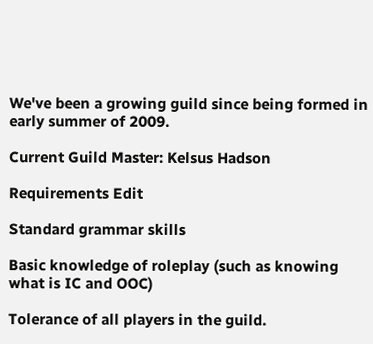We've been a growing guild since being formed in early summer of 2009.

Current Guild Master: Kelsus Hadson

Requirements Edit

Standard grammar skills

Basic knowledge of roleplay (such as knowing what is IC and OOC)

Tolerance of all players in the guild.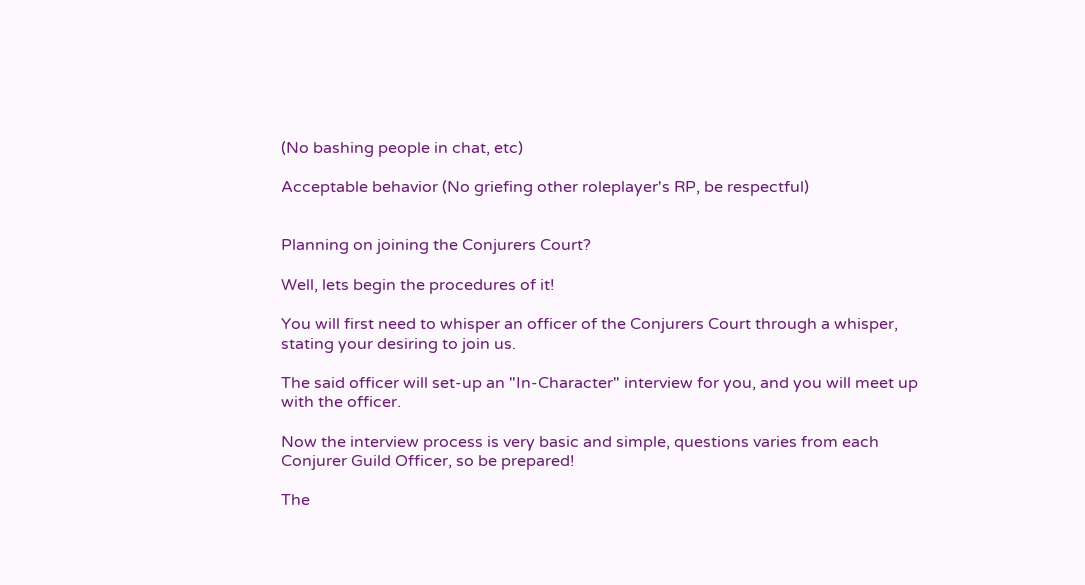(No bashing people in chat, etc)

Acceptable behavior (No griefing other roleplayer's RP, be respectful)


Planning on joining the Conjurers Court?

Well, lets begin the procedures of it!

You will first need to whisper an officer of the Conjurers Court through a whisper, stating your desiring to join us.

The said officer will set-up an "In-Character" interview for you, and you will meet up with the officer.

Now the interview process is very basic and simple, questions varies from each Conjurer Guild Officer, so be prepared!

The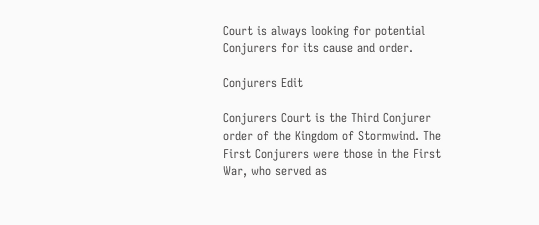Court is always looking for potential Conjurers for its cause and order.

Conjurers Edit

Conjurers Court is the Third Conjurer order of the Kingdom of Stormwind. The First Conjurers were those in the First War, who served as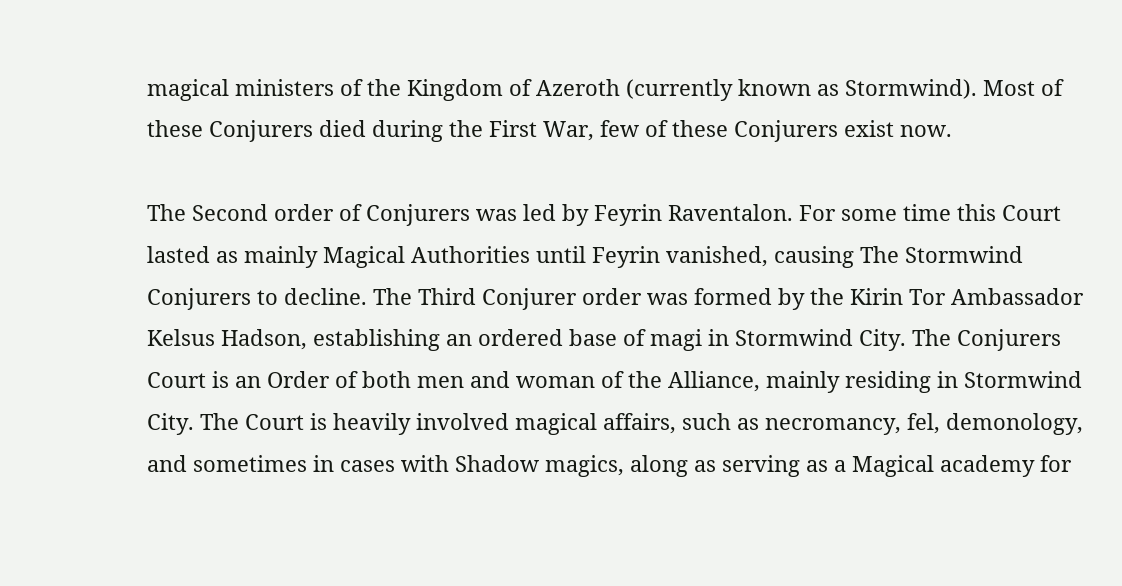magical ministers of the Kingdom of Azeroth (currently known as Stormwind). Most of these Conjurers died during the First War, few of these Conjurers exist now.

The Second order of Conjurers was led by Feyrin Raventalon. For some time this Court lasted as mainly Magical Authorities until Feyrin vanished, causing The Stormwind Conjurers to decline. The Third Conjurer order was formed by the Kirin Tor Ambassador Kelsus Hadson, establishing an ordered base of magi in Stormwind City. The Conjurers Court is an Order of both men and woman of the Alliance, mainly residing in Stormwind City. The Court is heavily involved magical affairs, such as necromancy, fel, demonology, and sometimes in cases with Shadow magics, along as serving as a Magical academy for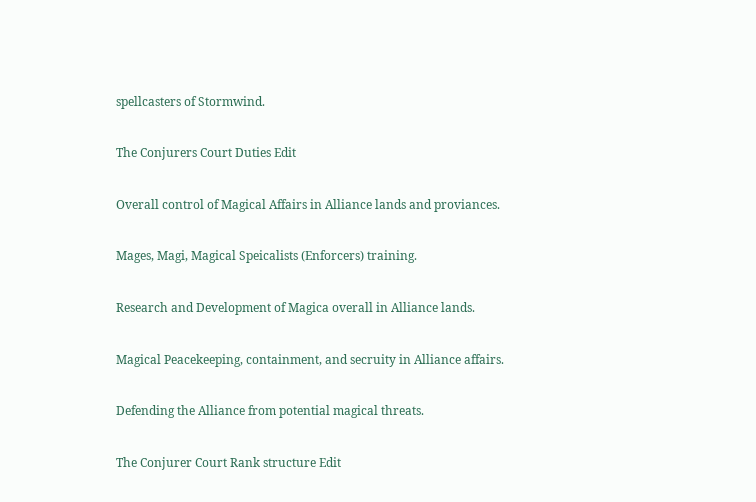spellcasters of Stormwind.

The Conjurers Court Duties Edit

Overall control of Magical Affairs in Alliance lands and proviances.

Mages, Magi, Magical Speicalists (Enforcers) training.

Research and Development of Magica overall in Alliance lands.

Magical Peacekeeping, containment, and secruity in Alliance affairs.

Defending the Alliance from potential magical threats.

The Conjurer Court Rank structure Edit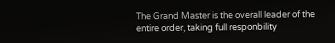The Grand Master is the overall leader of the entire order, taking full responbility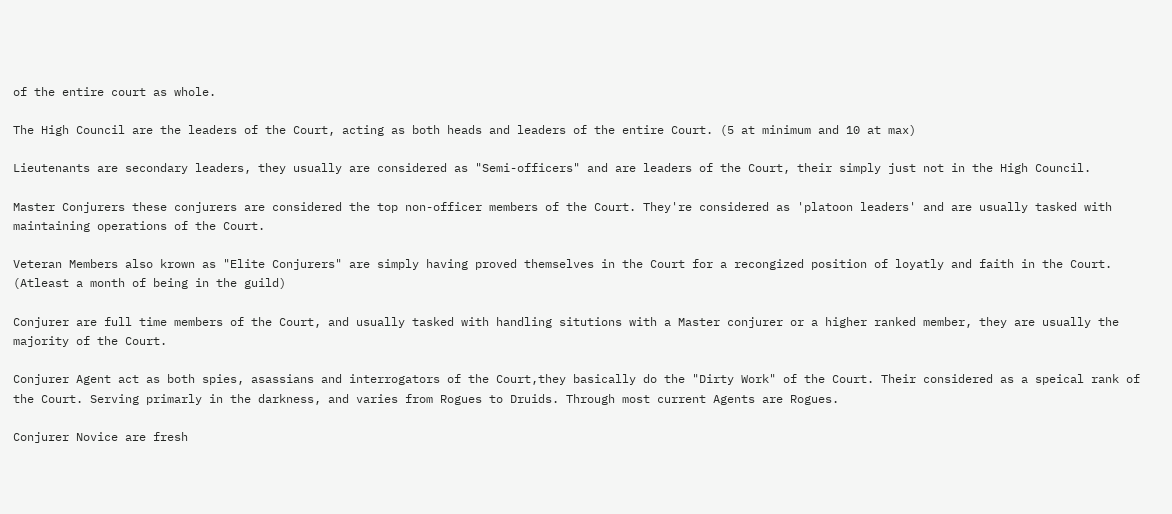of the entire court as whole.

The High Council are the leaders of the Court, acting as both heads and leaders of the entire Court. (5 at minimum and 10 at max)

Lieutenants are secondary leaders, they usually are considered as "Semi-officers" and are leaders of the Court, their simply just not in the High Council.

Master Conjurers these conjurers are considered the top non-officer members of the Court. They're considered as 'platoon leaders' and are usually tasked with maintaining operations of the Court.

Veteran Members also krown as "Elite Conjurers" are simply having proved themselves in the Court for a recongized position of loyatly and faith in the Court. (Atleast a month of being in the guild)

Conjurer are full time members of the Court, and usually tasked with handling situtions with a Master conjurer or a higher ranked member, they are usually the majority of the Court.

Conjurer Agent act as both spies, asassians and interrogators of the Court,they basically do the "Dirty Work" of the Court. Their considered as a speical rank of the Court. Serving primarly in the darkness, and varies from Rogues to Druids. Through most current Agents are Rogues.

Conjurer Novice are fresh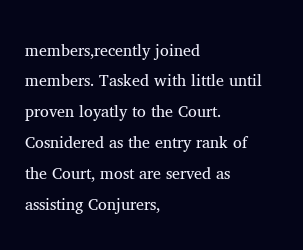members,recently joined members. Tasked with little until proven loyatly to the Court. Cosnidered as the entry rank of the Court, most are served as assisting Conjurers,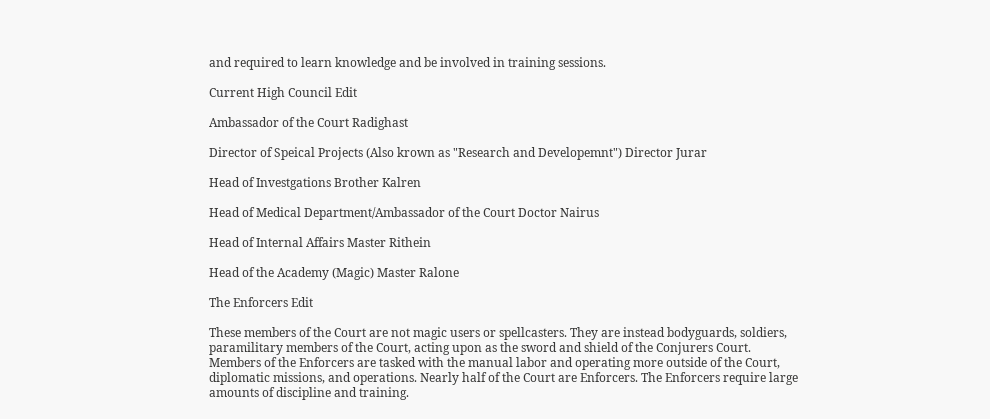and required to learn knowledge and be involved in training sessions.

Current High Council Edit

Ambassador of the Court Radighast

Director of Speical Projects (Also krown as "Research and Developemnt") Director Jurar

Head of Investgations Brother Kalren

Head of Medical Department/Ambassador of the Court Doctor Nairus

Head of Internal Affairs Master Rithein

Head of the Academy (Magic) Master Ralone

The Enforcers Edit

These members of the Court are not magic users or spellcasters. They are instead bodyguards, soldiers, paramilitary members of the Court, acting upon as the sword and shield of the Conjurers Court. Members of the Enforcers are tasked with the manual labor and operating more outside of the Court, diplomatic missions, and operations. Nearly half of the Court are Enforcers. The Enforcers require large amounts of discipline and training.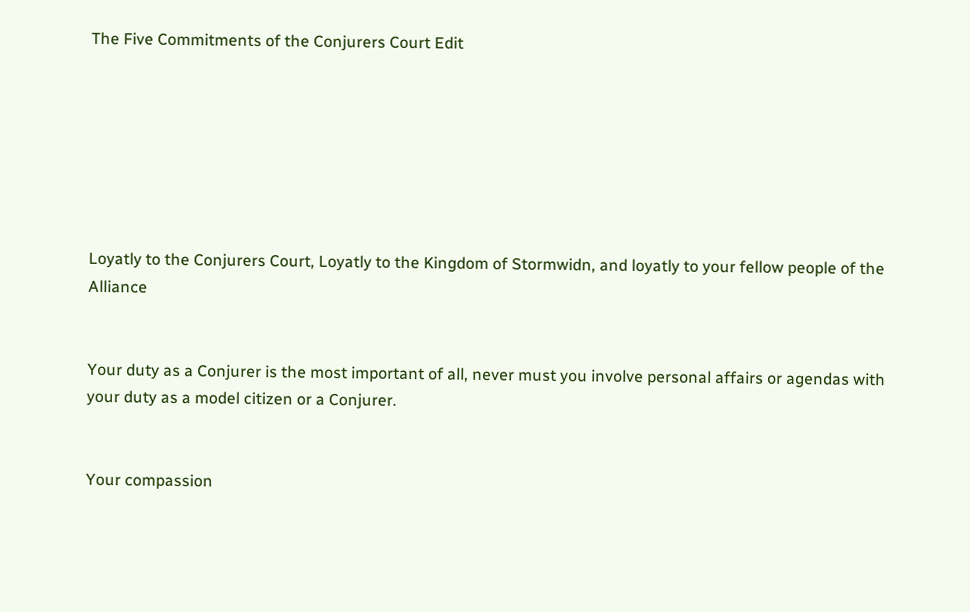The Five Commitments of the Conjurers Court Edit







Loyatly to the Conjurers Court, Loyatly to the Kingdom of Stormwidn, and loyatly to your fellow people of the Alliance


Your duty as a Conjurer is the most important of all, never must you involve personal affairs or agendas with your duty as a model citizen or a Conjurer.


Your compassion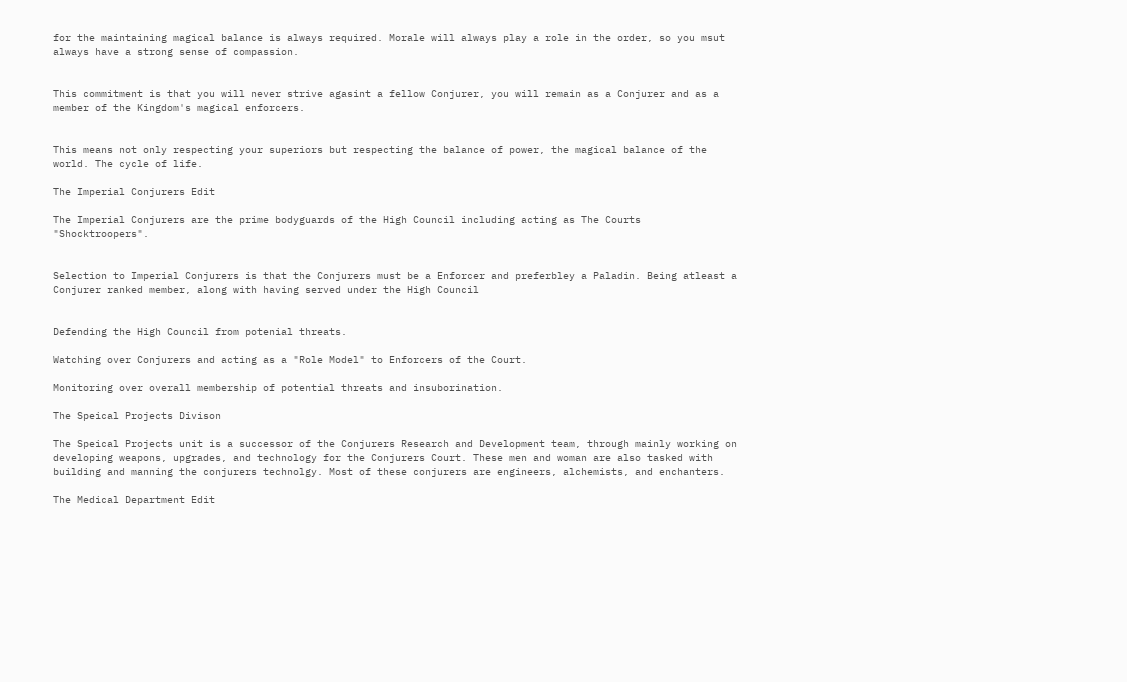for the maintaining magical balance is always required. Morale will always play a role in the order, so you msut always have a strong sense of compassion.


This commitment is that you will never strive agasint a fellow Conjurer, you will remain as a Conjurer and as a member of the Kingdom's magical enforcers.


This means not only respecting your superiors but respecting the balance of power, the magical balance of the world. The cycle of life.

The Imperial Conjurers Edit

The Imperial Conjurers are the prime bodyguards of the High Council including acting as The Courts "Shocktroopers".


Selection to Imperial Conjurers is that the Conjurers must be a Enforcer and preferbley a Paladin. Being atleast a Conjurer ranked member, along with having served under the High Council


Defending the High Council from potenial threats.

Watching over Conjurers and acting as a "Role Model" to Enforcers of the Court.

Monitoring over overall membership of potential threats and insuborination.

The Speical Projects Divison

The Speical Projects unit is a successor of the Conjurers Research and Development team, through mainly working on developing weapons, upgrades, and technology for the Conjurers Court. These men and woman are also tasked with building and manning the conjurers technolgy. Most of these conjurers are engineers, alchemists, and enchanters.

The Medical Department Edit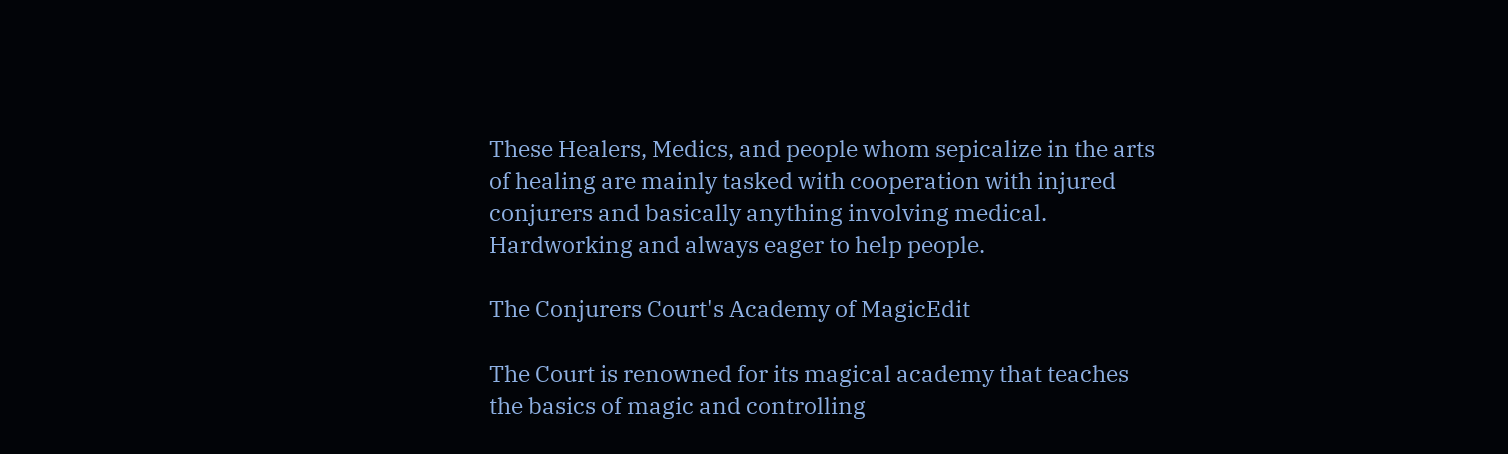These Healers, Medics, and people whom sepicalize in the arts of healing are mainly tasked with cooperation with injured conjurers and basically anything involving medical. Hardworking and always eager to help people.

The Conjurers Court's Academy of MagicEdit

The Court is renowned for its magical academy that teaches the basics of magic and controlling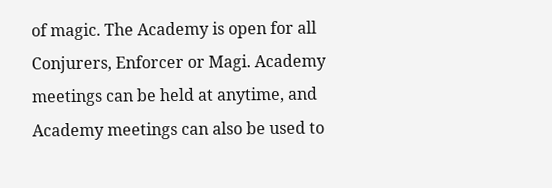of magic. The Academy is open for all Conjurers, Enforcer or Magi. Academy meetings can be held at anytime, and Academy meetings can also be used to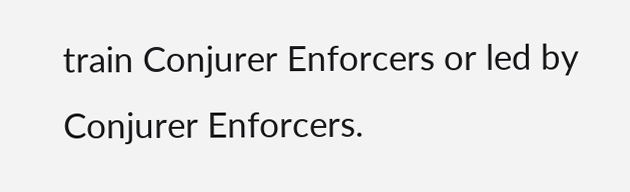train Conjurer Enforcers or led by Conjurer Enforcers.